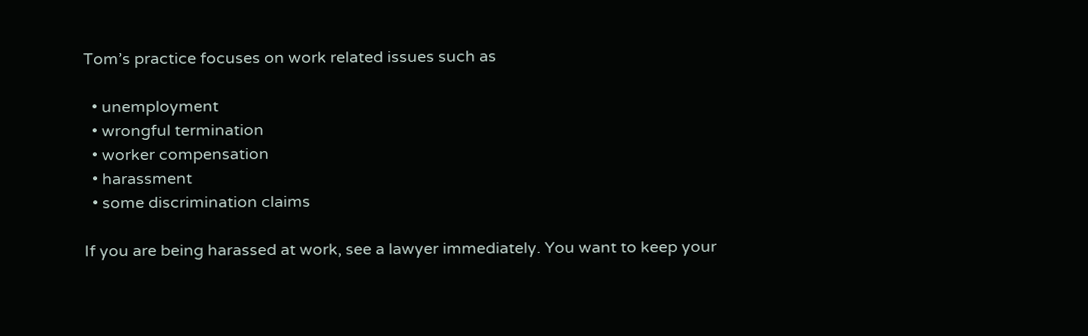Tom’s practice focuses on work related issues such as

  • unemployment
  • wrongful termination
  • worker compensation
  • harassment
  • some discrimination claims

If you are being harassed at work, see a lawyer immediately. You want to keep your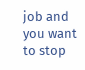job and you want to stop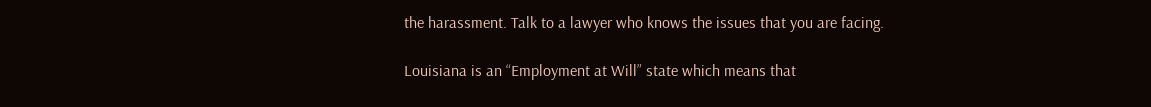the harassment. Talk to a lawyer who knows the issues that you are facing.

Louisiana is an “Employment at Will” state which means that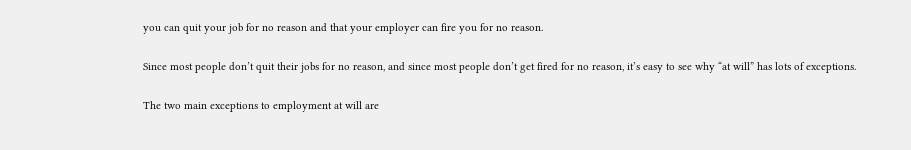you can quit your job for no reason and that your employer can fire you for no reason.

Since most people don’t quit their jobs for no reason, and since most people don’t get fired for no reason, it’s easy to see why “at will” has lots of exceptions.

The two main exceptions to employment at will are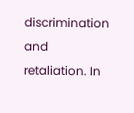discrimination and retaliation. In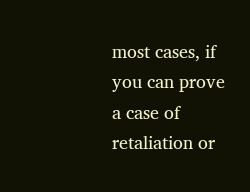most cases, if you can prove a case of retaliation or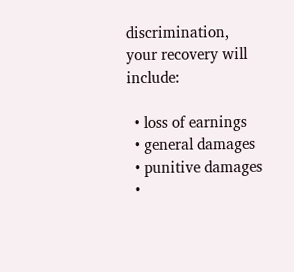discrimination, your recovery will include:

  • loss of earnings
  • general damages
  • punitive damages
  •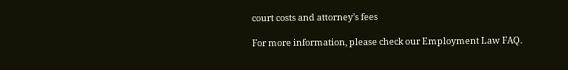court costs and attorney’s fees

For more information, please check our Employment Law FAQ.